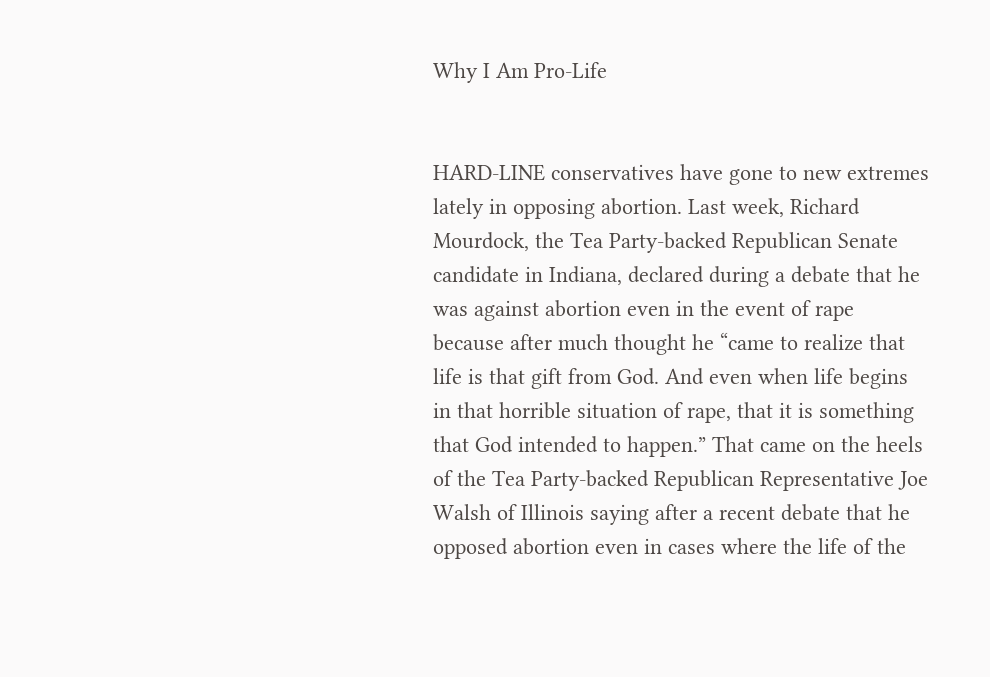Why I Am Pro-Life


HARD-LINE conservatives have gone to new extremes lately in opposing abortion. Last week, Richard Mourdock, the Tea Party-backed Republican Senate candidate in Indiana, declared during a debate that he was against abortion even in the event of rape because after much thought he “came to realize that life is that gift from God. And even when life begins in that horrible situation of rape, that it is something that God intended to happen.” That came on the heels of the Tea Party-backed Republican Representative Joe Walsh of Illinois saying after a recent debate that he opposed abortion even in cases where the life of the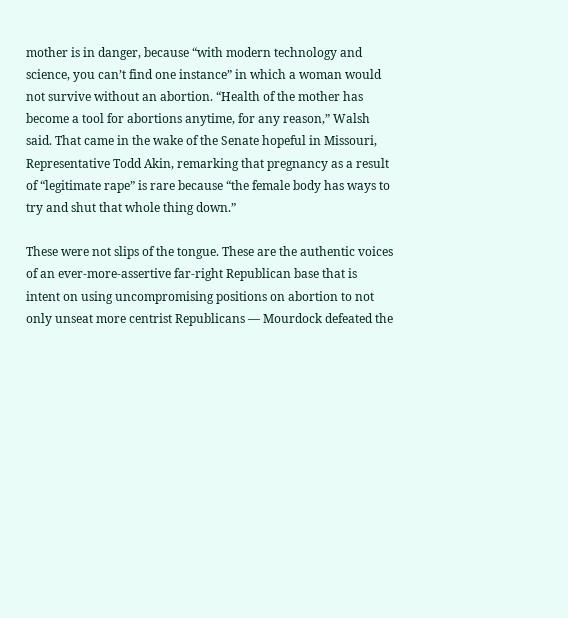mother is in danger, because “with modern technology and science, you can’t find one instance” in which a woman would not survive without an abortion. “Health of the mother has become a tool for abortions anytime, for any reason,” Walsh said. That came in the wake of the Senate hopeful in Missouri, Representative Todd Akin, remarking that pregnancy as a result of “legitimate rape” is rare because “the female body has ways to try and shut that whole thing down.”

These were not slips of the tongue. These are the authentic voices of an ever-more-assertive far-right Republican base that is intent on using uncompromising positions on abortion to not only unseat more centrist Republicans — Mourdock defeated the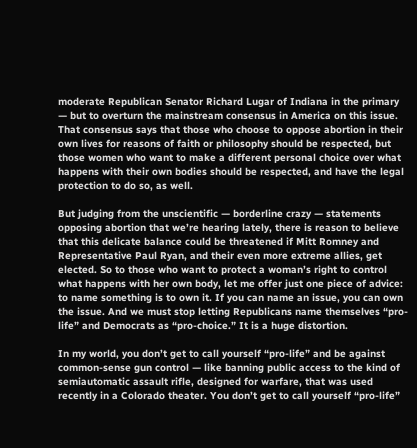moderate Republican Senator Richard Lugar of Indiana in the primary — but to overturn the mainstream consensus in America on this issue. That consensus says that those who choose to oppose abortion in their own lives for reasons of faith or philosophy should be respected, but those women who want to make a different personal choice over what happens with their own bodies should be respected, and have the legal protection to do so, as well.

But judging from the unscientific — borderline crazy — statements opposing abortion that we’re hearing lately, there is reason to believe that this delicate balance could be threatened if Mitt Romney and Representative Paul Ryan, and their even more extreme allies, get elected. So to those who want to protect a woman’s right to control what happens with her own body, let me offer just one piece of advice: to name something is to own it. If you can name an issue, you can own the issue. And we must stop letting Republicans name themselves “pro-life” and Democrats as “pro-choice.” It is a huge distortion.

In my world, you don’t get to call yourself “pro-life” and be against common-sense gun control — like banning public access to the kind of semiautomatic assault rifle, designed for warfare, that was used recently in a Colorado theater. You don’t get to call yourself “pro-life”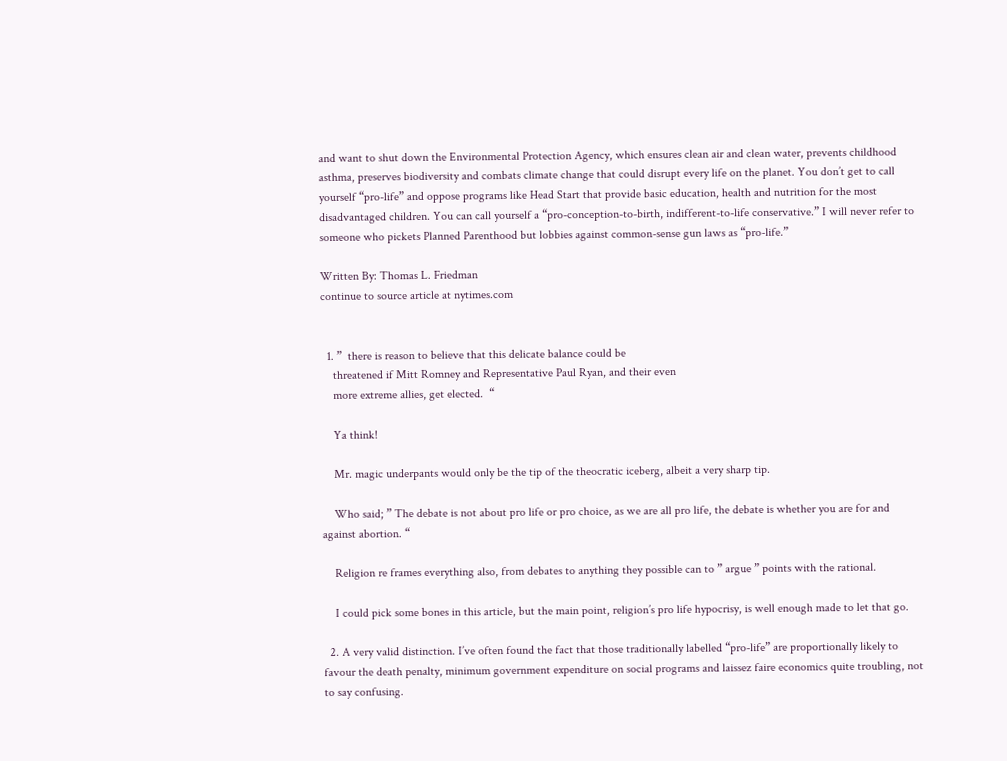and want to shut down the Environmental Protection Agency, which ensures clean air and clean water, prevents childhood asthma, preserves biodiversity and combats climate change that could disrupt every life on the planet. You don’t get to call yourself “pro-life” and oppose programs like Head Start that provide basic education, health and nutrition for the most disadvantaged children. You can call yourself a “pro-conception-to-birth, indifferent-to-life conservative.” I will never refer to someone who pickets Planned Parenthood but lobbies against common-sense gun laws as “pro-life.”

Written By: Thomas L. Friedman
continue to source article at nytimes.com


  1. ”  there is reason to believe that this delicate balance could be
    threatened if Mitt Romney and Representative Paul Ryan, and their even
    more extreme allies, get elected.  “

    Ya think!

    Mr. magic underpants would only be the tip of the theocratic iceberg, albeit a very sharp tip.

    Who said; ” The debate is not about pro life or pro choice, as we are all pro life, the debate is whether you are for and against abortion. “

    Religion re frames everything also, from debates to anything they possible can to ” argue ” points with the rational.

    I could pick some bones in this article, but the main point, religion’s pro life hypocrisy, is well enough made to let that go.

  2. A very valid distinction. I’ve often found the fact that those traditionally labelled “pro-life” are proportionally likely to favour the death penalty, minimum government expenditure on social programs and laissez faire economics quite troubling, not to say confusing.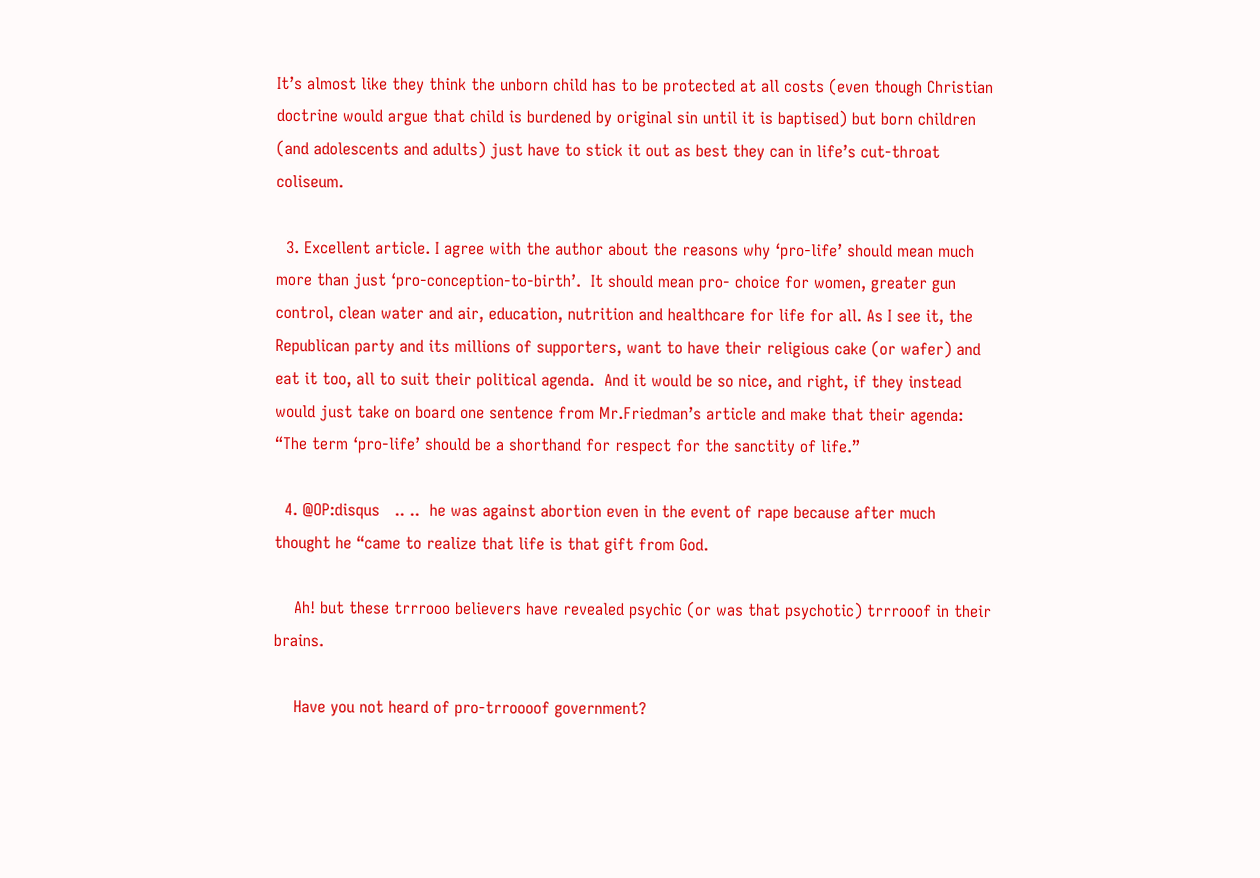It’s almost like they think the unborn child has to be protected at all costs (even though Christian doctrine would argue that child is burdened by original sin until it is baptised) but born children (and adolescents and adults) just have to stick it out as best they can in life’s cut-throat coliseum.

  3. Excellent article. I agree with the author about the reasons why ‘pro-life’ should mean much more than just ‘pro-conception-to-birth’.  It should mean pro- choice for women, greater gun control, clean water and air, education, nutrition and healthcare for life for all. As I see it, the Republican party and its millions of supporters, want to have their religious cake (or wafer) and eat it too, all to suit their political agenda.  And it would be so nice, and right, if they instead would just take on board one sentence from Mr.Friedman’s article and make that their agenda: “The term ‘pro-life’ should be a shorthand for respect for the sanctity of life.”

  4. @OP:disqus   .. ..  he was against abortion even in the event of rape because after much thought he “came to realize that life is that gift from God.

    Ah! but these trrrooo believers have revealed psychic (or was that psychotic) trrrooof in their brains.

    Have you not heard of pro-trroooof government?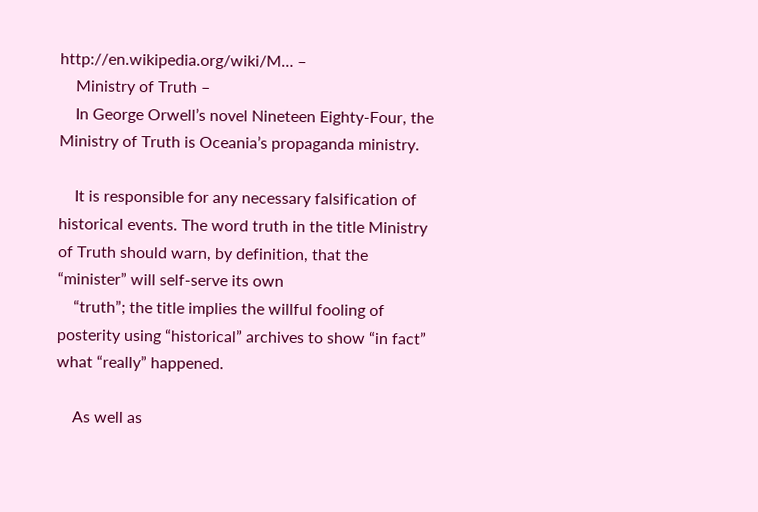http://en.wikipedia.org/wiki/M… –
    Ministry of Truth –
    In George Orwell’s novel Nineteen Eighty-Four, the Ministry of Truth is Oceania’s propaganda ministry.

    It is responsible for any necessary falsification of historical events. The word truth in the title Ministry of Truth should warn, by definition, that the “minister” will self-serve its own
    “truth”; the title implies the willful fooling of posterity using “historical” archives to show “in fact” what “really” happened.

    As well as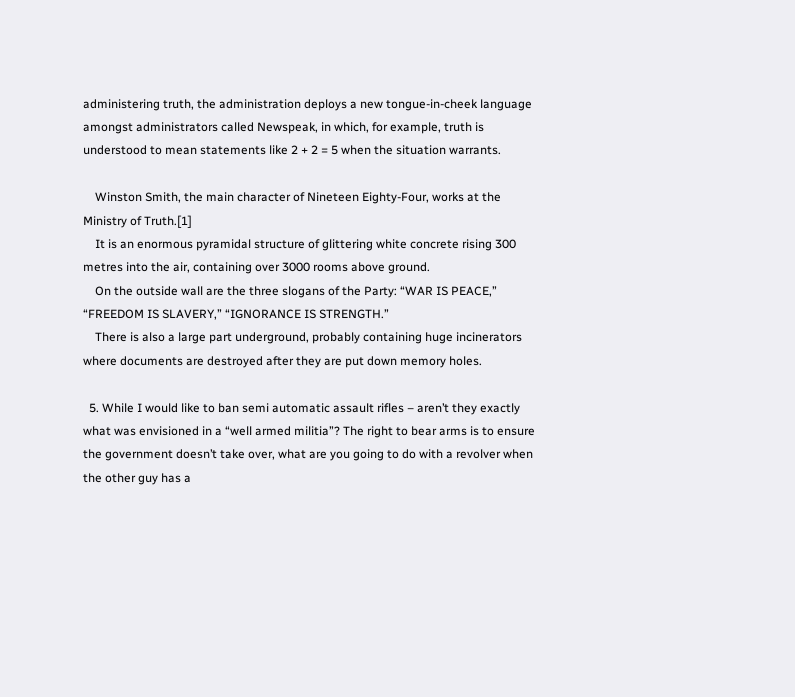administering truth, the administration deploys a new tongue-in-cheek language amongst administrators called Newspeak, in which, for example, truth is understood to mean statements like 2 + 2 = 5 when the situation warrants.

    Winston Smith, the main character of Nineteen Eighty-Four, works at the Ministry of Truth.[1]
    It is an enormous pyramidal structure of glittering white concrete rising 300 metres into the air, containing over 3000 rooms above ground.
    On the outside wall are the three slogans of the Party: “WAR IS PEACE,” “FREEDOM IS SLAVERY,” “IGNORANCE IS STRENGTH.”
    There is also a large part underground, probably containing huge incinerators where documents are destroyed after they are put down memory holes.

  5. While I would like to ban semi automatic assault rifles – aren’t they exactly what was envisioned in a “well armed militia”? The right to bear arms is to ensure the government doesn’t take over, what are you going to do with a revolver when the other guy has a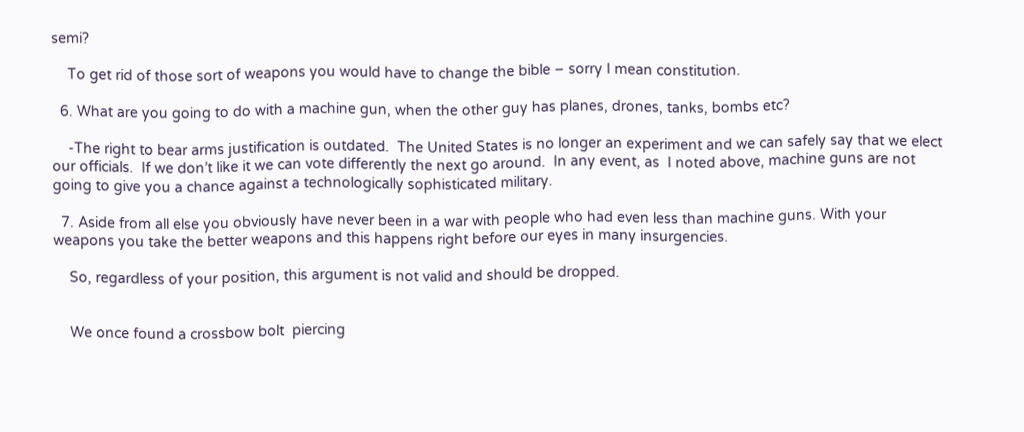semi?

    To get rid of those sort of weapons you would have to change the bible – sorry I mean constitution.

  6. What are you going to do with a machine gun, when the other guy has planes, drones, tanks, bombs etc?

    -The right to bear arms justification is outdated.  The United States is no longer an experiment and we can safely say that we elect our officials.  If we don’t like it we can vote differently the next go around.  In any event, as  I noted above, machine guns are not going to give you a chance against a technologically sophisticated military.

  7. Aside from all else you obviously have never been in a war with people who had even less than machine guns. With your weapons you take the better weapons and this happens right before our eyes in many insurgencies.

    So, regardless of your position, this argument is not valid and should be dropped.


    We once found a crossbow bolt  piercing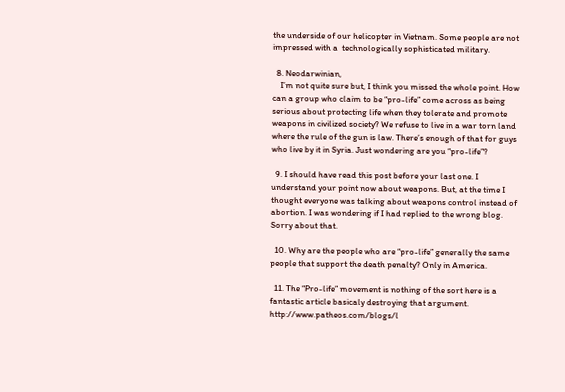the underside of our helicopter in Vietnam. Some people are not impressed with a  technologically sophisticated military.

  8. Neodarwinian,
    I’m not quite sure but, I think you missed the whole point. How can a group who claim to be “pro-life” come across as being serious about protecting life when they tolerate and promote weapons in civilized society? We refuse to live in a war torn land where the rule of the gun is law. There’s enough of that for guys who live by it in Syria. Just wondering are you “pro-life”?

  9. I should have read this post before your last one. I understand your point now about weapons. But, at the time I thought everyone was talking about weapons control instead of abortion. I was wondering if I had replied to the wrong blog. Sorry about that.

  10. Why are the people who are “pro-life” generally the same people that support the death penalty? Only in America.

  11. The “Pro-life” movement is nothing of the sort here is a fantastic article basicaly destroying that argument.  http://www.patheos.com/blogs/l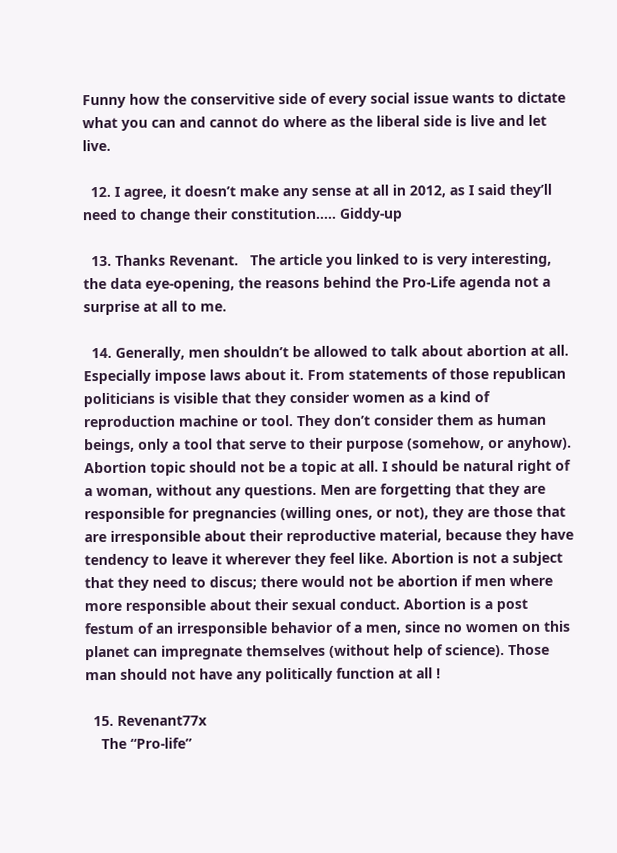Funny how the conservitive side of every social issue wants to dictate what you can and cannot do where as the liberal side is live and let live.

  12. I agree, it doesn’t make any sense at all in 2012, as I said they’ll need to change their constitution….. Giddy-up

  13. Thanks Revenant.   The article you linked to is very interesting, the data eye-opening, the reasons behind the Pro-Life agenda not a surprise at all to me.

  14. Generally, men shouldn’t be allowed to talk about abortion at all. Especially impose laws about it. From statements of those republican politicians is visible that they consider women as a kind of reproduction machine or tool. They don’t consider them as human beings, only a tool that serve to their purpose (somehow, or anyhow). Abortion topic should not be a topic at all. I should be natural right of a woman, without any questions. Men are forgetting that they are responsible for pregnancies (willing ones, or not), they are those that are irresponsible about their reproductive material, because they have tendency to leave it wherever they feel like. Abortion is not a subject that they need to discus; there would not be abortion if men where more responsible about their sexual conduct. Abortion is a post festum of an irresponsible behavior of a men, since no women on this planet can impregnate themselves (without help of science). Those man should not have any politically function at all !

  15. Revenant77x
    The “Pro-life”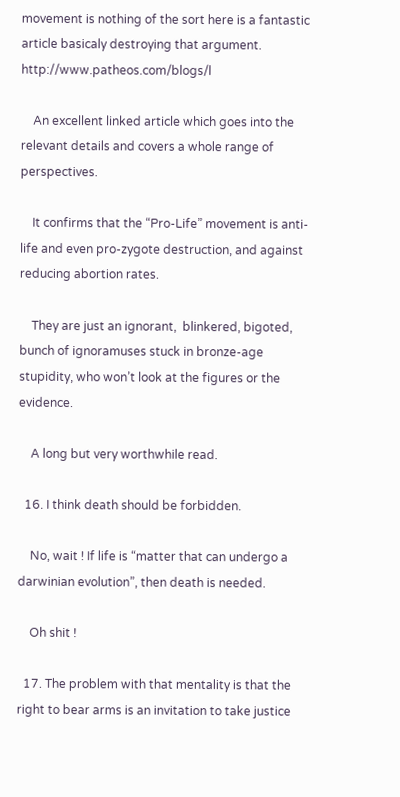movement is nothing of the sort here is a fantastic article basicaly destroying that argument.  http://www.patheos.com/blogs/l

    An excellent linked article which goes into the relevant details and covers a whole range of perspectives.

    It confirms that the “Pro-Life” movement is anti-life and even pro-zygote destruction, and against reducing abortion rates.

    They are just an ignorant,  blinkered, bigoted, bunch of ignoramuses stuck in bronze-age stupidity, who won’t look at the figures or the evidence.

    A long but very worthwhile read.

  16. I think death should be forbidden.

    No, wait ! If life is “matter that can undergo a darwinian evolution”, then death is needed.

    Oh shit !

  17. The problem with that mentality is that the right to bear arms is an invitation to take justice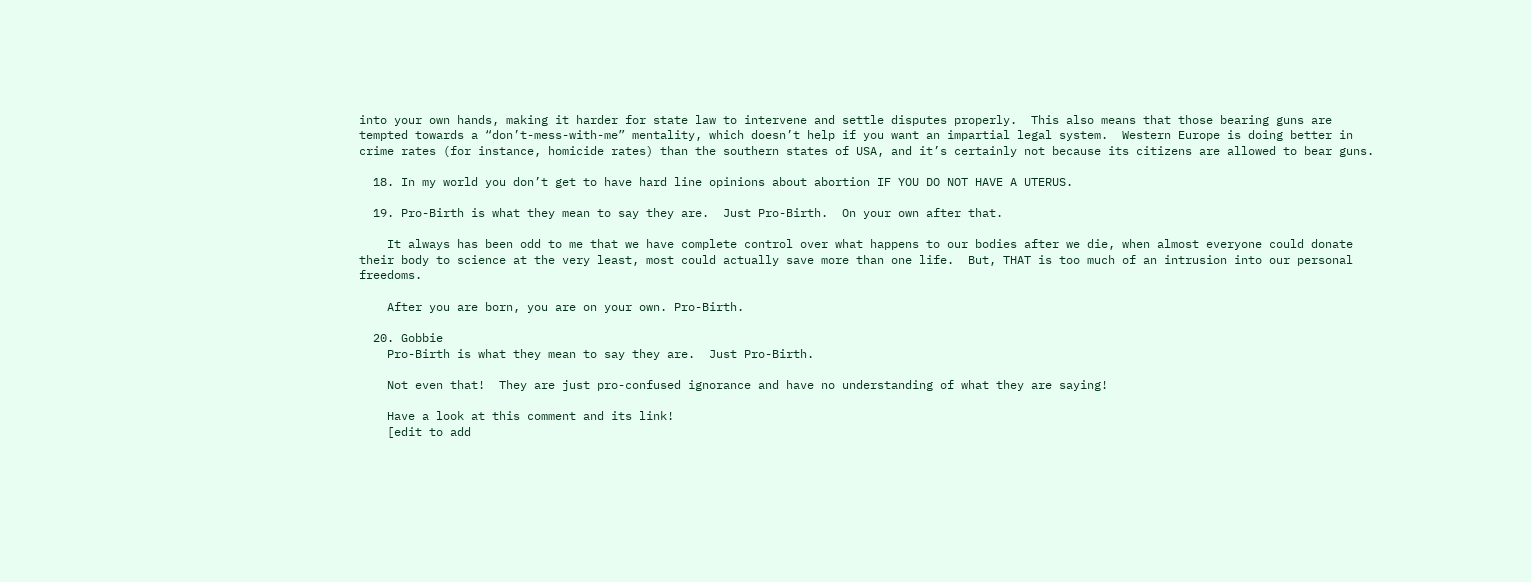into your own hands, making it harder for state law to intervene and settle disputes properly.  This also means that those bearing guns are tempted towards a “don’t-mess-with-me” mentality, which doesn’t help if you want an impartial legal system.  Western Europe is doing better in crime rates (for instance, homicide rates) than the southern states of USA, and it’s certainly not because its citizens are allowed to bear guns.

  18. In my world you don’t get to have hard line opinions about abortion IF YOU DO NOT HAVE A UTERUS.

  19. Pro-Birth is what they mean to say they are.  Just Pro-Birth.  On your own after that.

    It always has been odd to me that we have complete control over what happens to our bodies after we die, when almost everyone could donate their body to science at the very least, most could actually save more than one life.  But, THAT is too much of an intrusion into our personal freedoms.

    After you are born, you are on your own. Pro-Birth.

  20. Gobbie
    Pro-Birth is what they mean to say they are.  Just Pro-Birth.

    Not even that!  They are just pro-confused ignorance and have no understanding of what they are saying!

    Have a look at this comment and its link!
    [edit to add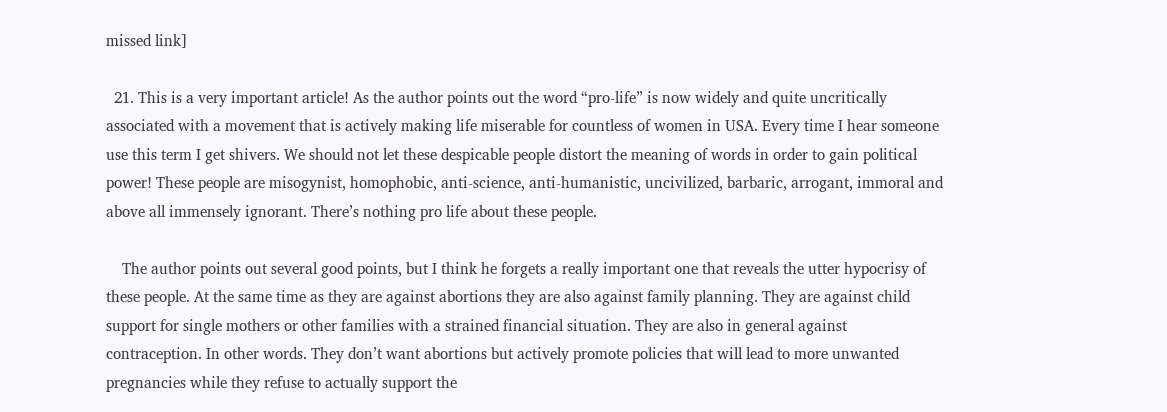missed link]

  21. This is a very important article! As the author points out the word “pro-life” is now widely and quite uncritically associated with a movement that is actively making life miserable for countless of women in USA. Every time I hear someone use this term I get shivers. We should not let these despicable people distort the meaning of words in order to gain political power! These people are misogynist, homophobic, anti-science, anti-humanistic, uncivilized, barbaric, arrogant, immoral and above all immensely ignorant. There’s nothing pro life about these people.

    The author points out several good points, but I think he forgets a really important one that reveals the utter hypocrisy of these people. At the same time as they are against abortions they are also against family planning. They are against child support for single mothers or other families with a strained financial situation. They are also in general against contraception. In other words. They don’t want abortions but actively promote policies that will lead to more unwanted pregnancies while they refuse to actually support the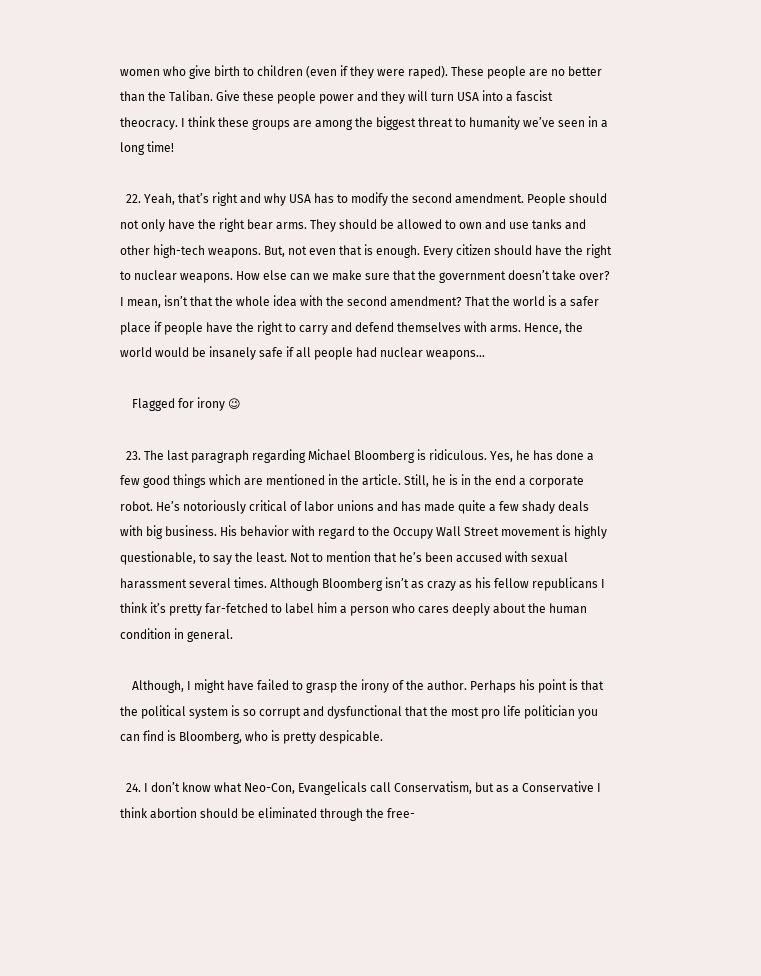women who give birth to children (even if they were raped). These people are no better than the Taliban. Give these people power and they will turn USA into a fascist theocracy. I think these groups are among the biggest threat to humanity we’ve seen in a long time!

  22. Yeah, that’s right and why USA has to modify the second amendment. People should not only have the right bear arms. They should be allowed to own and use tanks and other high-tech weapons. But, not even that is enough. Every citizen should have the right to nuclear weapons. How else can we make sure that the government doesn’t take over? I mean, isn’t that the whole idea with the second amendment? That the world is a safer place if people have the right to carry and defend themselves with arms. Hence, the world would be insanely safe if all people had nuclear weapons…

    Flagged for irony 😉

  23. The last paragraph regarding Michael Bloomberg is ridiculous. Yes, he has done a few good things which are mentioned in the article. Still, he is in the end a corporate robot. He’s notoriously critical of labor unions and has made quite a few shady deals with big business. His behavior with regard to the Occupy Wall Street movement is highly questionable, to say the least. Not to mention that he’s been accused with sexual harassment several times. Although Bloomberg isn’t as crazy as his fellow republicans I think it’s pretty far-fetched to label him a person who cares deeply about the human condition in general.

    Although, I might have failed to grasp the irony of the author. Perhaps his point is that the political system is so corrupt and dysfunctional that the most pro life politician you can find is Bloomberg, who is pretty despicable.

  24. I don’t know what Neo-Con, Evangelicals call Conservatism, but as a Conservative I  think abortion should be eliminated through the free-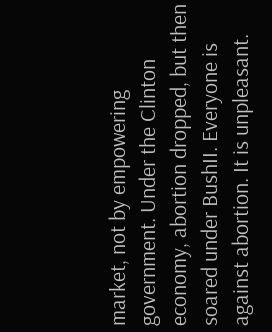market, not by empowering government. Under the Clinton economy, abortion dropped, but then soared under BushII. Everyone is against abortion. It is unpleasant.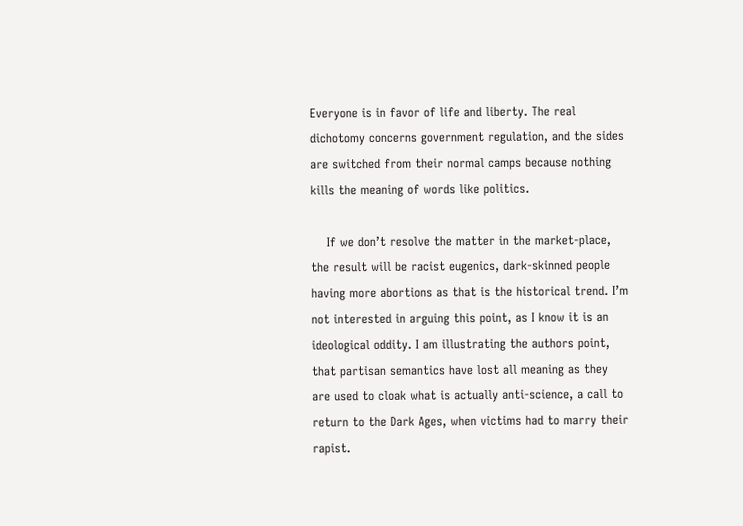Everyone is in favor of life and liberty. The real dichotomy concerns government regulation, and the sides are switched from their normal camps because nothing kills the meaning of words like politics.

    If we don’t resolve the matter in the market-place, the result will be racist eugenics, dark-skinned people having more abortions as that is the historical trend. I’m not interested in arguing this point, as I know it is an ideological oddity. I am illustrating the authors point, that partisan semantics have lost all meaning as they are used to cloak what is actually anti-science, a call to return to the Dark Ages, when victims had to marry their rapist.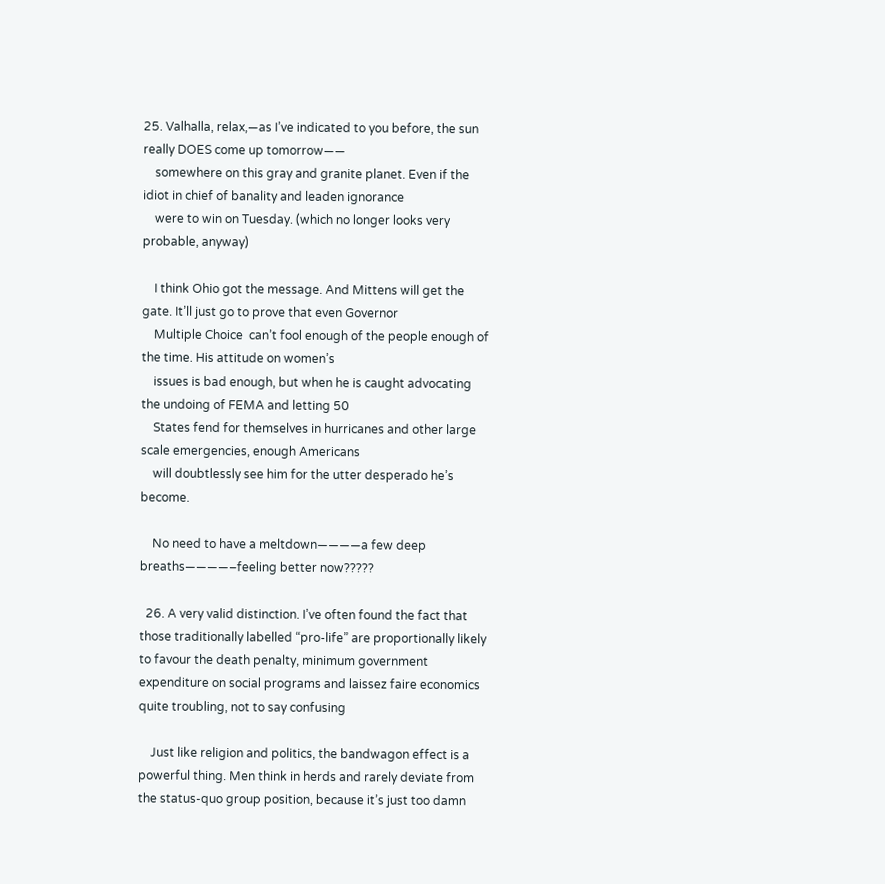25. Valhalla, relax,—as I’ve indicated to you before, the sun really DOES come up tomorrow——
    somewhere on this gray and granite planet. Even if the idiot in chief of banality and leaden ignorance
    were to win on Tuesday. (which no longer looks very probable, anyway)

    I think Ohio got the message. And Mittens will get the gate. It’ll just go to prove that even Governor
    Multiple Choice  can’t fool enough of the people enough of the time. His attitude on women’s
    issues is bad enough, but when he is caught advocating the undoing of FEMA and letting 50
    States fend for themselves in hurricanes and other large scale emergencies, enough Americans
    will doubtlessly see him for the utter desperado he’s become.

    No need to have a meltdown————a few deep breaths————–feeling better now?????

  26. A very valid distinction. I’ve often found the fact that those traditionally labelled “pro-life” are proportionally likely to favour the death penalty, minimum government expenditure on social programs and laissez faire economics quite troubling, not to say confusing

    Just like religion and politics, the bandwagon effect is a powerful thing. Men think in herds and rarely deviate from the status-quo group position, because it’s just too damn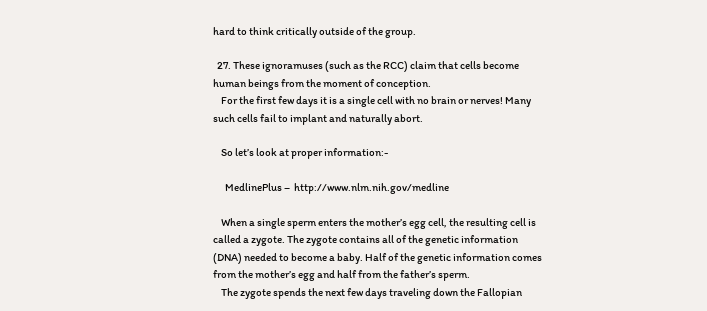hard to think critically outside of the group.

  27. These ignoramuses (such as the RCC) claim that cells become human beings from the moment of conception.
    For the first few days it is a single cell with no brain or nerves! Many such cells fail to implant and naturally abort.

    So let’s look at proper information:-

      MedlinePlus –  http://www.nlm.nih.gov/medline

    When a single sperm enters the mother’s egg cell, the resulting cell is called a zygote. The zygote contains all of the genetic information (DNA) needed to become a baby. Half of the genetic information comes from the mother’s egg and half from the father’s sperm.
    The zygote spends the next few days traveling down the Fallopian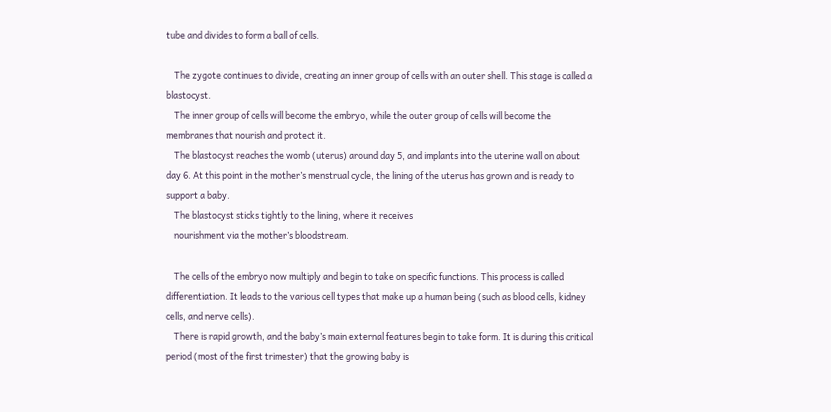tube and divides to form a ball of cells.

    The zygote continues to divide, creating an inner group of cells with an outer shell. This stage is called a blastocyst.
    The inner group of cells will become the embryo, while the outer group of cells will become the membranes that nourish and protect it.
    The blastocyst reaches the womb (uterus) around day 5, and implants into the uterine wall on about day 6. At this point in the mother’s menstrual cycle, the lining of the uterus has grown and is ready to support a baby.
    The blastocyst sticks tightly to the lining, where it receives
    nourishment via the mother’s bloodstream.

    The cells of the embryo now multiply and begin to take on specific functions. This process is called differentiation. It leads to the various cell types that make up a human being (such as blood cells, kidney cells, and nerve cells).
    There is rapid growth, and the baby’s main external features begin to take form. It is during this critical period (most of the first trimester) that the growing baby is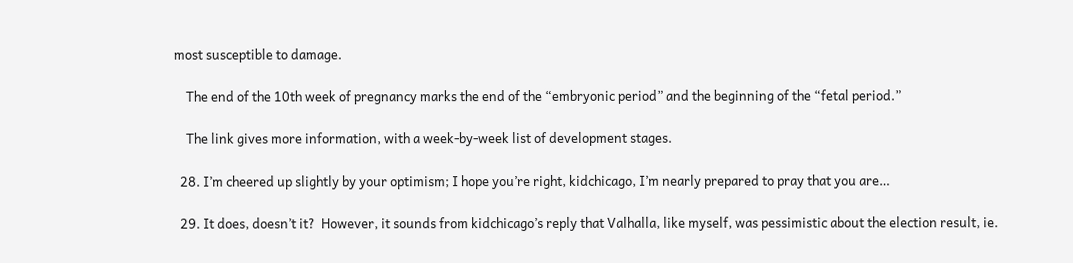most susceptible to damage.

    The end of the 10th week of pregnancy marks the end of the “embryonic period” and the beginning of the “fetal period.”

    The link gives more information, with a week-by-week list of development stages.

  28. I’m cheered up slightly by your optimism; I hope you’re right, kidchicago, I’m nearly prepared to pray that you are…

  29. It does, doesn’t it?  However, it sounds from kidchicago’s reply that Valhalla, like myself, was pessimistic about the election result, ie.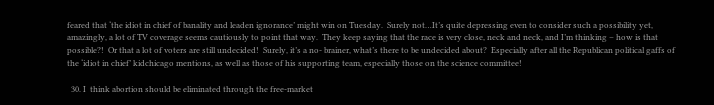feared that ‘the idiot in chief of banality and leaden ignorance’ might win on Tuesday.  Surely not…It’s quite depressing even to consider such a possibility yet, amazingly, a lot of TV coverage seems cautiously to point that way.  They keep saying that the race is very close, neck and neck, and I’m thinking – how is that possible?!  Or that a lot of voters are still undecided!  Surely, it’s a no- brainer, what’s there to be undecided about?  Especially after all the Republican political gaffs of the ‘idiot in chief’ kidchicago mentions, as well as those of his supporting team, especially those on the science committee!

  30. I  think abortion should be eliminated through the free-market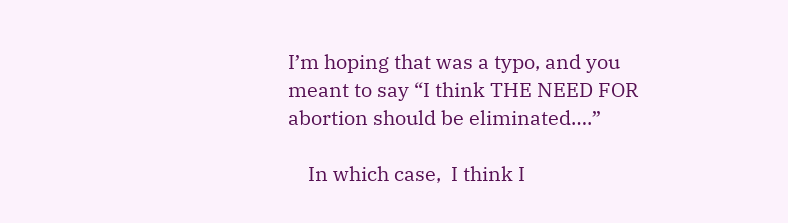I’m hoping that was a typo, and you meant to say “I think THE NEED FOR abortion should be eliminated….”

    In which case,  I think I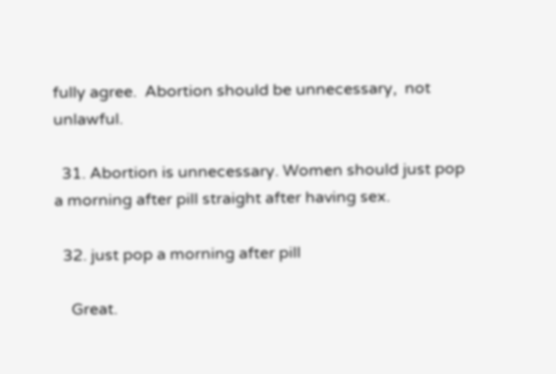fully agree.  Abortion should be unnecessary,  not unlawful.

  31. Abortion is unnecessary. Women should just pop a morning after pill straight after having sex.

  32. just pop a morning after pill

    Great.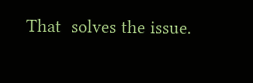That  solves the issue.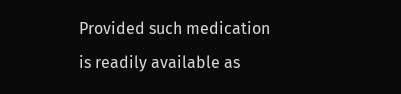Provided such medication is readily available as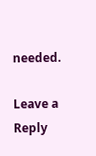needed.

Leave a Reply